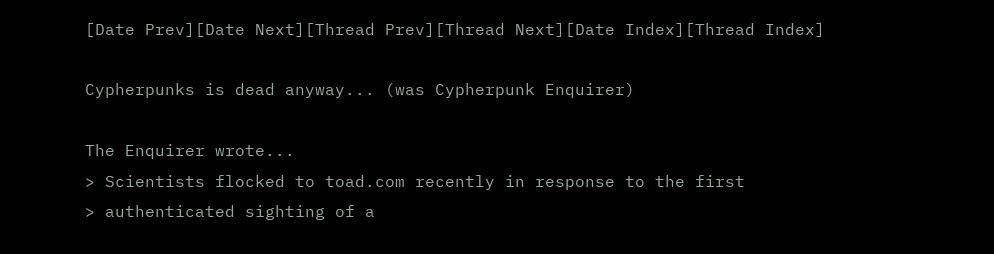[Date Prev][Date Next][Thread Prev][Thread Next][Date Index][Thread Index]

Cypherpunks is dead anyway... (was Cypherpunk Enquirer)

The Enquirer wrote...
> Scientists flocked to toad.com recently in response to the first
> authenticated sighting of a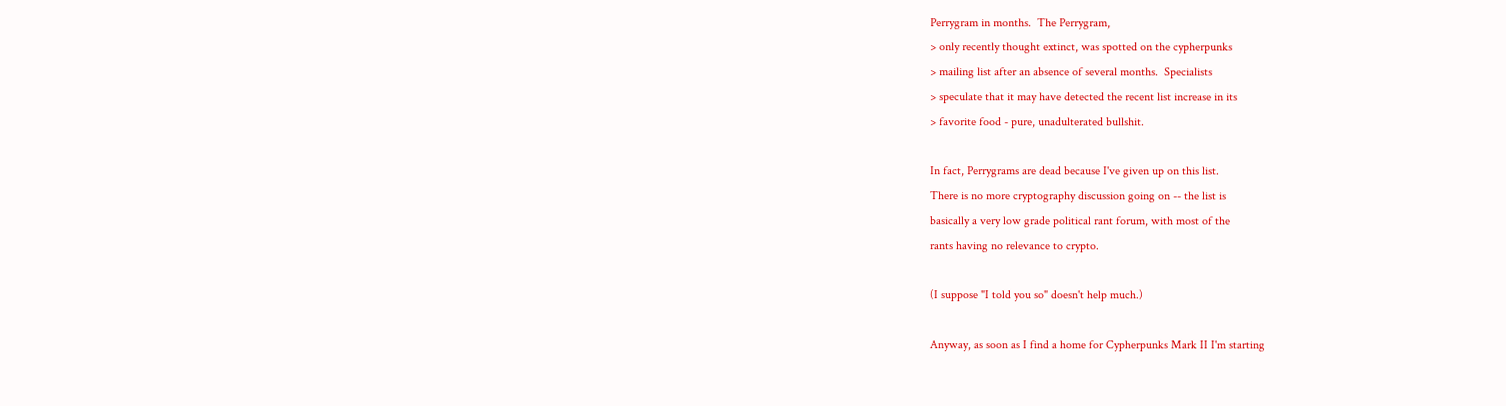Perrygram in months.  The Perrygram,
> only recently thought extinct, was spotted on the cypherpunks
> mailing list after an absence of several months.  Specialists
> speculate that it may have detected the recent list increase in its
> favorite food - pure, unadulterated bullshit.

In fact, Perrygrams are dead because I've given up on this list.
There is no more cryptography discussion going on -- the list is
basically a very low grade political rant forum, with most of the
rants having no relevance to crypto.

(I suppose "I told you so" doesn't help much.)

Anyway, as soon as I find a home for Cypherpunks Mark II I'm starting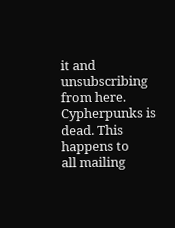it and unsubscribing from here. Cypherpunks is dead. This happens to
all mailing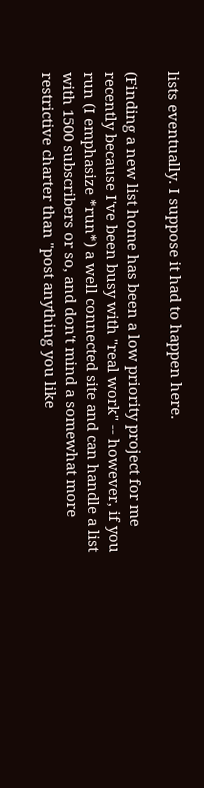lists eventually. I suppose it had to happen here.

(Finding a new list home has been a low priority project for me
recently because I've been busy with "real work" -- however, if you
run (I emphasize *run*) a well connected site and can handle a list
with 1500 subscribers or so, and don't mind a somewhat more
restrictive charter than "post anything you like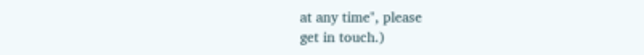at any time", please
get in touch.)